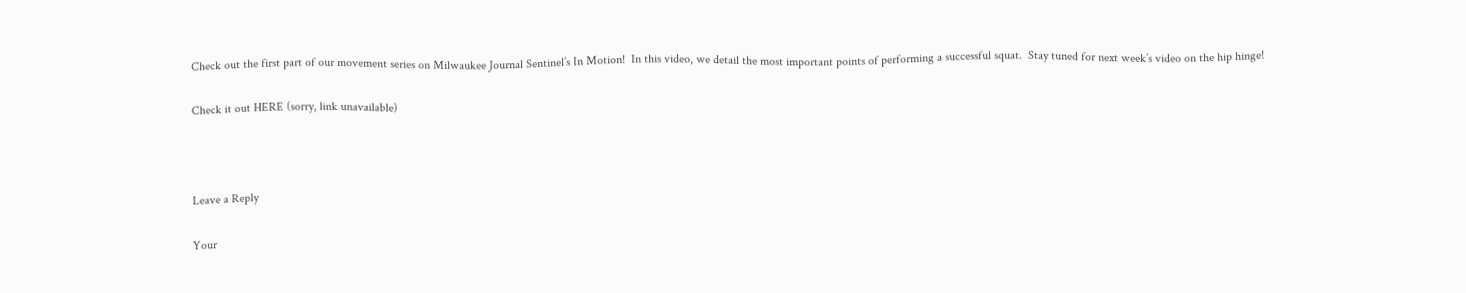Check out the first part of our movement series on Milwaukee Journal Sentinel’s In Motion!  In this video, we detail the most important points of performing a successful squat.  Stay tuned for next week’s video on the hip hinge!

Check it out HERE (sorry, link unavailable)



Leave a Reply

Your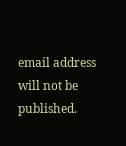email address will not be published.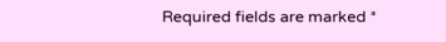Required fields are marked *